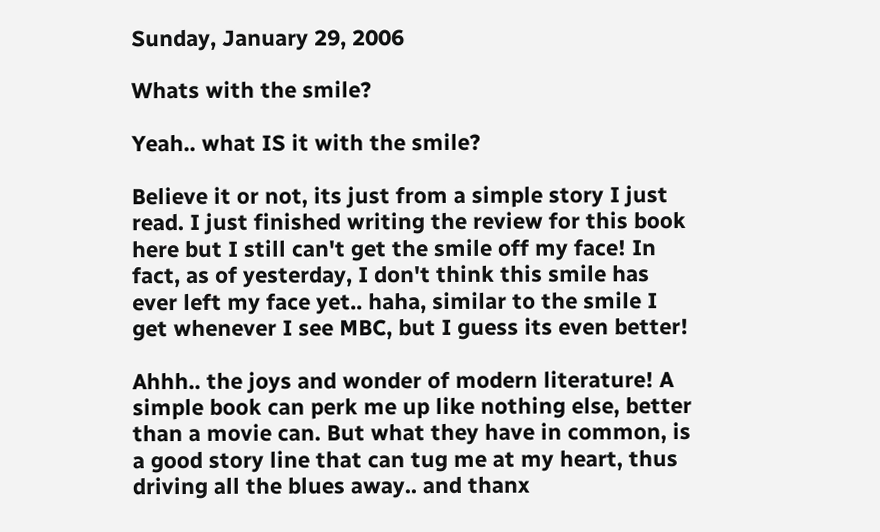Sunday, January 29, 2006

Whats with the smile?

Yeah.. what IS it with the smile?

Believe it or not, its just from a simple story I just read. I just finished writing the review for this book here but I still can't get the smile off my face! In fact, as of yesterday, I don't think this smile has ever left my face yet.. haha, similar to the smile I get whenever I see MBC, but I guess its even better!

Ahhh.. the joys and wonder of modern literature! A simple book can perk me up like nothing else, better than a movie can. But what they have in common, is a good story line that can tug me at my heart, thus driving all the blues away.. and thanx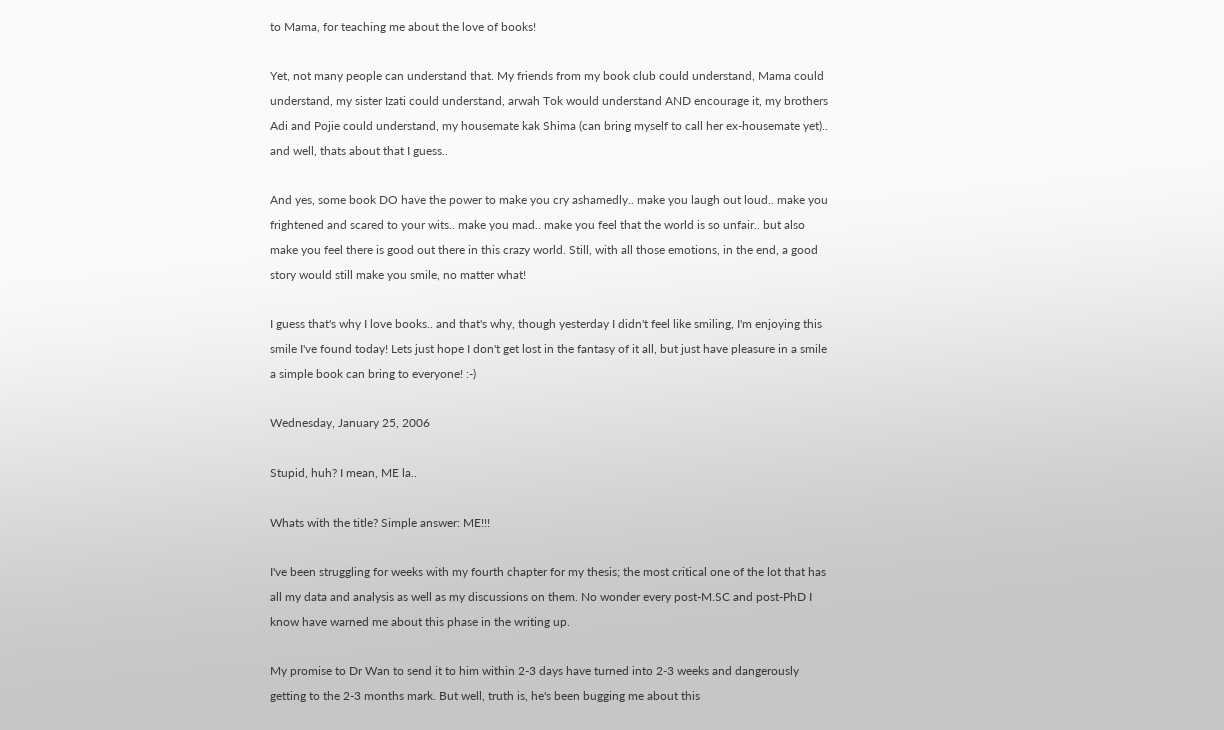to Mama, for teaching me about the love of books!

Yet, not many people can understand that. My friends from my book club could understand, Mama could understand, my sister Izati could understand, arwah Tok would understand AND encourage it, my brothers Adi and Pojie could understand, my housemate kak Shima (can bring myself to call her ex-housemate yet).. and well, thats about that I guess..

And yes, some book DO have the power to make you cry ashamedly.. make you laugh out loud.. make you frightened and scared to your wits.. make you mad.. make you feel that the world is so unfair.. but also make you feel there is good out there in this crazy world. Still, with all those emotions, in the end, a good story would still make you smile, no matter what!

I guess that's why I love books.. and that's why, though yesterday I didn't feel like smiling, I'm enjoying this smile I've found today! Lets just hope I don't get lost in the fantasy of it all, but just have pleasure in a smile a simple book can bring to everyone! :-)

Wednesday, January 25, 2006

Stupid, huh? I mean, ME la..

Whats with the title? Simple answer: ME!!!

I've been struggling for weeks with my fourth chapter for my thesis; the most critical one of the lot that has all my data and analysis as well as my discussions on them. No wonder every post-M.SC and post-PhD I know have warned me about this phase in the writing up.

My promise to Dr Wan to send it to him within 2-3 days have turned into 2-3 weeks and dangerously getting to the 2-3 months mark. But well, truth is, he's been bugging me about this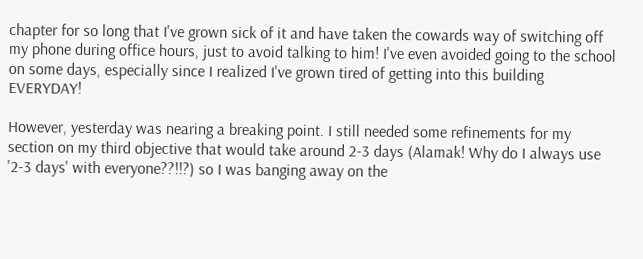chapter for so long that I've grown sick of it and have taken the cowards way of switching off my phone during office hours, just to avoid talking to him! I've even avoided going to the school on some days, especially since I realized I've grown tired of getting into this building EVERYDAY!

However, yesterday was nearing a breaking point. I still needed some refinements for my section on my third objective that would take around 2-3 days (Alamak! Why do I always use '2-3 days' with everyone??!!?) so I was banging away on the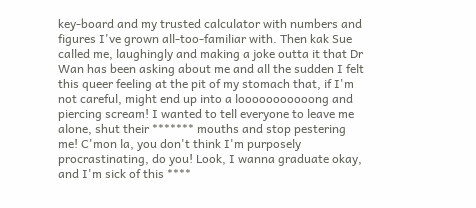key-board and my trusted calculator with numbers and figures I've grown all-too-familiar with. Then kak Sue called me, laughingly and making a joke outta it that Dr Wan has been asking about me and all the sudden I felt this queer feeling at the pit of my stomach that, if I'm not careful, might end up into a looooooooooong and piercing scream! I wanted to tell everyone to leave me alone, shut their ******* mouths and stop pestering me! C'mon la, you don't think I'm purposely procrastinating, do you! Look, I wanna graduate okay, and I'm sick of this ****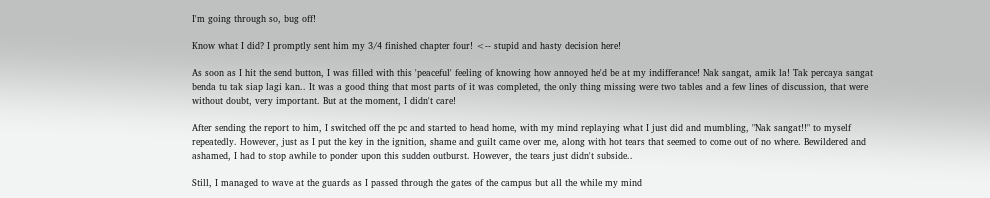I'm going through so, bug off!

Know what I did? I promptly sent him my 3/4 finished chapter four! <-- stupid and hasty decision here!

As soon as I hit the send button, I was filled with this 'peaceful' feeling of knowing how annoyed he'd be at my indifferance! Nak sangat, amik la! Tak percaya sangat benda tu tak siap lagi kan.. It was a good thing that most parts of it was completed, the only thing missing were two tables and a few lines of discussion, that were without doubt, very important. But at the moment, I didn't care!

After sending the report to him, I switched off the pc and started to head home, with my mind replaying what I just did and mumbling, "Nak sangat!!" to myself repeatedly. However, just as I put the key in the ignition, shame and guilt came over me, along with hot tears that seemed to come out of no where. Bewildered and ashamed, I had to stop awhile to ponder upon this sudden outburst. However, the tears just didn't subside..

Still, I managed to wave at the guards as I passed through the gates of the campus but all the while my mind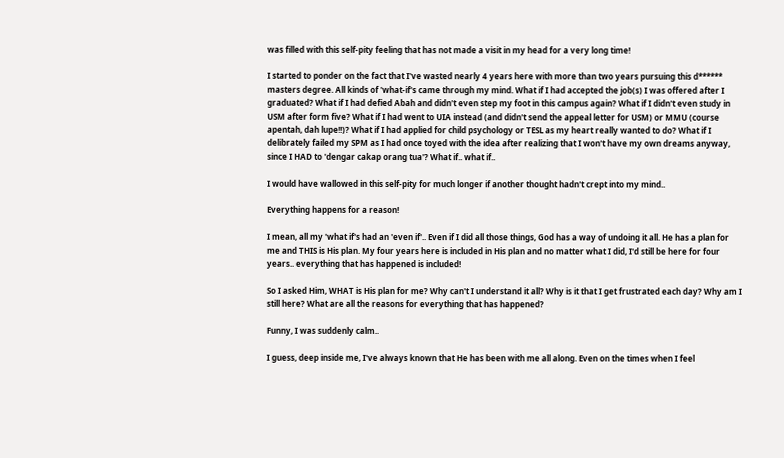was filled with this self-pity feeling that has not made a visit in my head for a very long time!

I started to ponder on the fact that I've wasted nearly 4 years here with more than two years pursuing this d****** masters degree. All kinds of 'what-if's came through my mind. What if I had accepted the job(s) I was offered after I graduated? What if I had defied Abah and didn't even step my foot in this campus again? What if I didn't even study in USM after form five? What if I had went to UIA instead (and didn't send the appeal letter for USM) or MMU (course apentah, dah lupe!!)? What if I had applied for child psychology or TESL as my heart really wanted to do? What if I delibrately failed my SPM as I had once toyed with the idea after realizing that I won't have my own dreams anyway, since I HAD to 'dengar cakap orang tua'? What if.. what if..

I would have wallowed in this self-pity for much longer if another thought hadn't crept into my mind..

Everything happens for a reason!

I mean, all my 'what if's had an 'even if'.. Even if I did all those things, God has a way of undoing it all. He has a plan for me and THIS is His plan. My four years here is included in His plan and no matter what I did, I'd still be here for four years.. everything that has happened is included!

So I asked Him, WHAT is His plan for me? Why can't I understand it all? Why is it that I get frustrated each day? Why am I still here? What are all the reasons for everything that has happened?

Funny, I was suddenly calm..

I guess, deep inside me, I've always known that He has been with me all along. Even on the times when I feel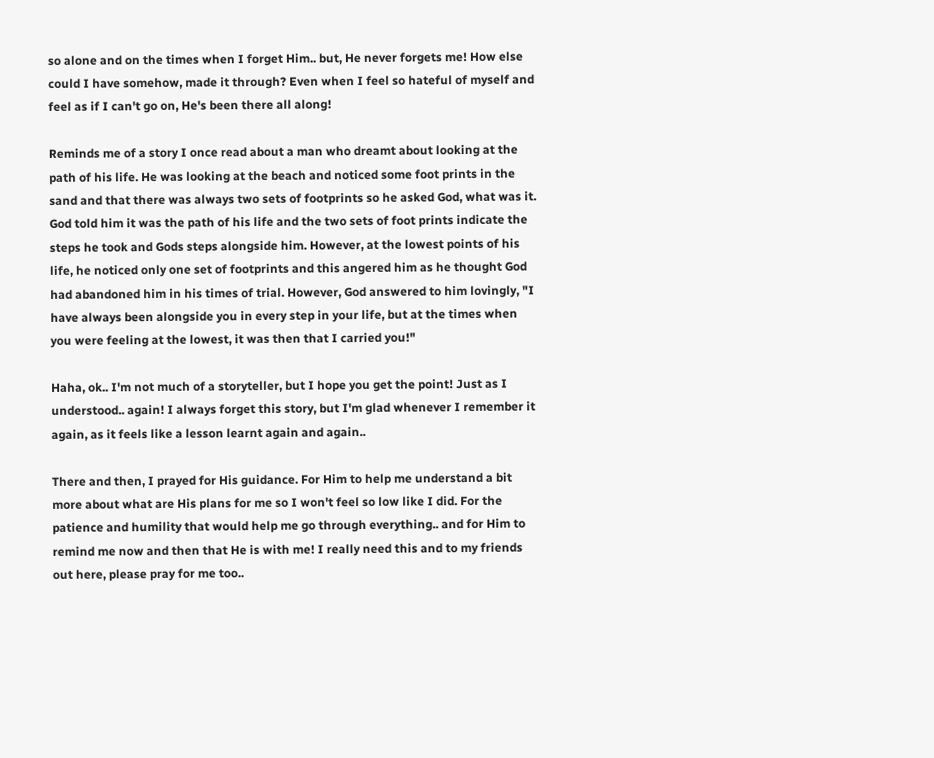so alone and on the times when I forget Him.. but, He never forgets me! How else could I have somehow, made it through? Even when I feel so hateful of myself and feel as if I can't go on, He's been there all along!

Reminds me of a story I once read about a man who dreamt about looking at the path of his life. He was looking at the beach and noticed some foot prints in the sand and that there was always two sets of footprints so he asked God, what was it. God told him it was the path of his life and the two sets of foot prints indicate the steps he took and Gods steps alongside him. However, at the lowest points of his life, he noticed only one set of footprints and this angered him as he thought God had abandoned him in his times of trial. However, God answered to him lovingly, "I have always been alongside you in every step in your life, but at the times when you were feeling at the lowest, it was then that I carried you!"

Haha, ok.. I'm not much of a storyteller, but I hope you get the point! Just as I understood.. again! I always forget this story, but I'm glad whenever I remember it again, as it feels like a lesson learnt again and again..

There and then, I prayed for His guidance. For Him to help me understand a bit more about what are His plans for me so I won't feel so low like I did. For the patience and humility that would help me go through everything.. and for Him to remind me now and then that He is with me! I really need this and to my friends out here, please pray for me too..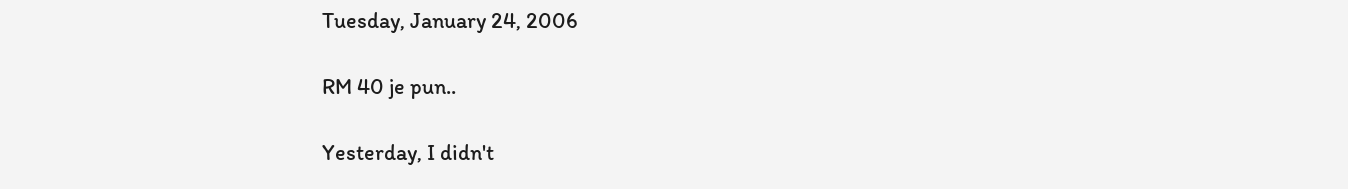Tuesday, January 24, 2006

RM 40 je pun..

Yesterday, I didn't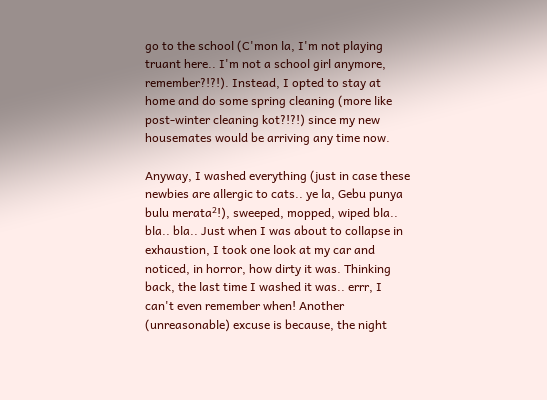go to the school (C'mon la, I'm not playing truant here.. I'm not a school girl anymore, remember?!?!). Instead, I opted to stay at home and do some spring cleaning (more like post-winter cleaning kot?!?!) since my new housemates would be arriving any time now.

Anyway, I washed everything (just in case these newbies are allergic to cats.. ye la, Gebu punya bulu merata²!), sweeped, mopped, wiped bla.. bla.. bla.. Just when I was about to collapse in exhaustion, I took one look at my car and noticed, in horror, how dirty it was. Thinking back, the last time I washed it was.. errr, I can't even remember when! Another (unreasonable) excuse is because, the night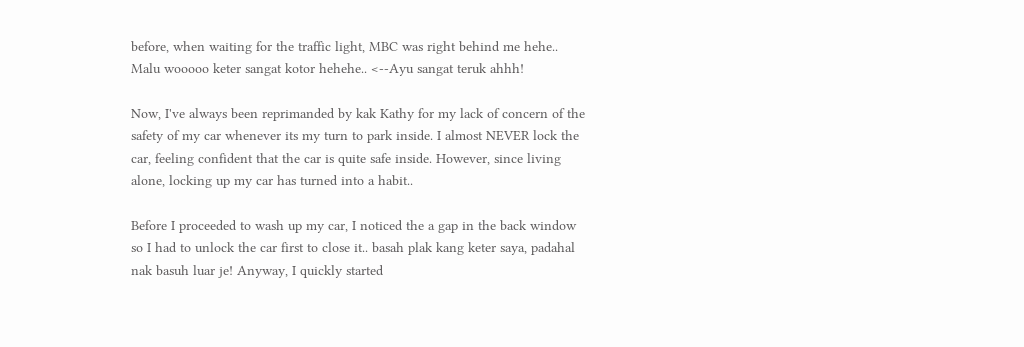before, when waiting for the traffic light, MBC was right behind me hehe.. Malu wooooo keter sangat kotor hehehe.. <--Ayu sangat teruk ahhh!

Now, I've always been reprimanded by kak Kathy for my lack of concern of the safety of my car whenever its my turn to park inside. I almost NEVER lock the car, feeling confident that the car is quite safe inside. However, since living alone, locking up my car has turned into a habit..

Before I proceeded to wash up my car, I noticed the a gap in the back window so I had to unlock the car first to close it.. basah plak kang keter saya, padahal nak basuh luar je! Anyway, I quickly started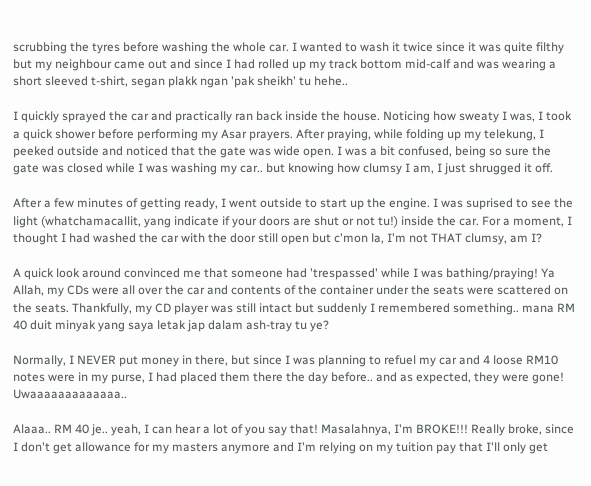scrubbing the tyres before washing the whole car. I wanted to wash it twice since it was quite filthy but my neighbour came out and since I had rolled up my track bottom mid-calf and was wearing a short sleeved t-shirt, segan plakk ngan 'pak sheikh' tu hehe..

I quickly sprayed the car and practically ran back inside the house. Noticing how sweaty I was, I took a quick shower before performing my Asar prayers. After praying, while folding up my telekung, I peeked outside and noticed that the gate was wide open. I was a bit confused, being so sure the gate was closed while I was washing my car.. but knowing how clumsy I am, I just shrugged it off.

After a few minutes of getting ready, I went outside to start up the engine. I was suprised to see the light (whatchamacallit, yang indicate if your doors are shut or not tu!) inside the car. For a moment, I thought I had washed the car with the door still open but c'mon la, I'm not THAT clumsy, am I?

A quick look around convinced me that someone had 'trespassed' while I was bathing/praying! Ya Allah, my CDs were all over the car and contents of the container under the seats were scattered on the seats. Thankfully, my CD player was still intact but suddenly I remembered something.. mana RM 40 duit minyak yang saya letak jap dalam ash-tray tu ye?

Normally, I NEVER put money in there, but since I was planning to refuel my car and 4 loose RM10 notes were in my purse, I had placed them there the day before.. and as expected, they were gone! Uwaaaaaaaaaaaaa..

Alaaa.. RM 40 je.. yeah, I can hear a lot of you say that! Masalahnya, I'm BROKE!!! Really broke, since I don't get allowance for my masters anymore and I'm relying on my tuition pay that I'll only get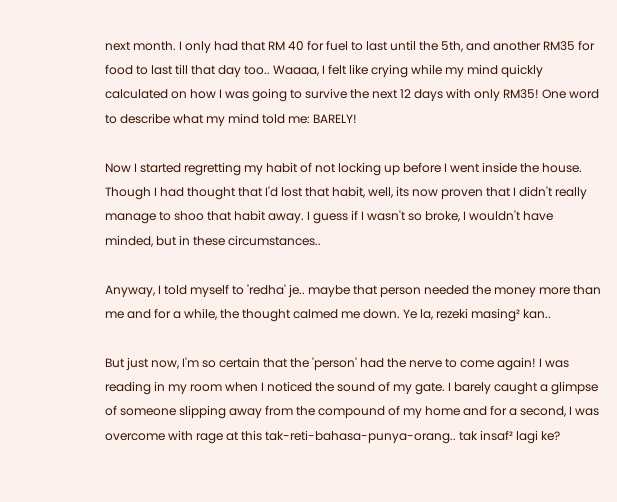next month. I only had that RM 40 for fuel to last until the 5th, and another RM35 for food to last till that day too.. Waaaa, I felt like crying while my mind quickly calculated on how I was going to survive the next 12 days with only RM35! One word to describe what my mind told me: BARELY!

Now I started regretting my habit of not locking up before I went inside the house. Though I had thought that I'd lost that habit, well, its now proven that I didn't really manage to shoo that habit away. I guess if I wasn't so broke, I wouldn't have minded, but in these circumstances..

Anyway, I told myself to 'redha' je.. maybe that person needed the money more than me and for a while, the thought calmed me down. Ye la, rezeki masing² kan..

But just now, I'm so certain that the 'person' had the nerve to come again! I was reading in my room when I noticed the sound of my gate. I barely caught a glimpse of someone slipping away from the compound of my home and for a second, I was overcome with rage at this tak-reti-bahasa-punya-orang.. tak insaf² lagi ke?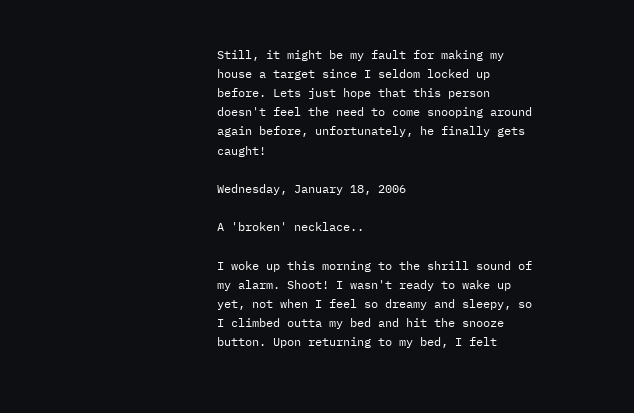Still, it might be my fault for making my house a target since I seldom locked up before. Lets just hope that this person doesn't feel the need to come snooping around again before, unfortunately, he finally gets caught!

Wednesday, January 18, 2006

A 'broken' necklace..

I woke up this morning to the shrill sound of my alarm. Shoot! I wasn't ready to wake up yet, not when I feel so dreamy and sleepy, so I climbed outta my bed and hit the snooze button. Upon returning to my bed, I felt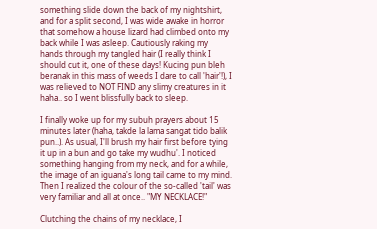something slide down the back of my nightshirt, and for a split second, I was wide awake in horror that somehow a house lizard had climbed onto my back while I was asleep. Cautiously raking my hands through my tangled hair (I really think I should cut it, one of these days! Kucing pun bleh beranak in this mass of weeds I dare to call 'hair'!), I was relieved to NOT FIND any slimy creatures in it haha.. so I went blissfully back to sleep.

I finally woke up for my subuh prayers about 15 minutes later (haha, takde la lama sangat tido balik pun..). As usual, I'll brush my hair first before tying it up in a bun and go take my wudhu'. I noticed something hanging from my neck, and for a while, the image of an iguana's long tail came to my mind. Then I realized the colour of the so-called 'tail' was very familiar and all at once.. "MY NECKLACE!"

Clutching the chains of my necklace, I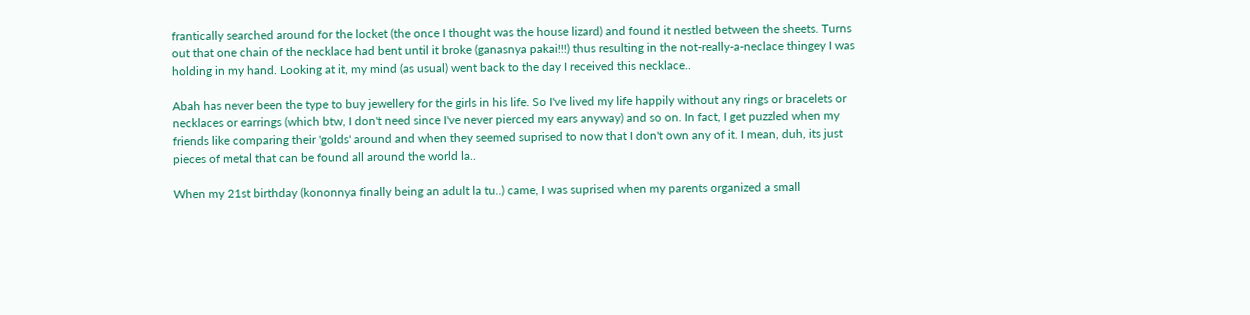frantically searched around for the locket (the once I thought was the house lizard) and found it nestled between the sheets. Turns out that one chain of the necklace had bent until it broke (ganasnya pakai!!!) thus resulting in the not-really-a-neclace thingey I was holding in my hand. Looking at it, my mind (as usual) went back to the day I received this necklace..

Abah has never been the type to buy jewellery for the girls in his life. So I've lived my life happily without any rings or bracelets or necklaces or earrings (which btw, I don't need since I've never pierced my ears anyway) and so on. In fact, I get puzzled when my friends like comparing their 'golds' around and when they seemed suprised to now that I don't own any of it. I mean, duh, its just pieces of metal that can be found all around the world la..

When my 21st birthday (kononnya finally being an adult la tu..) came, I was suprised when my parents organized a small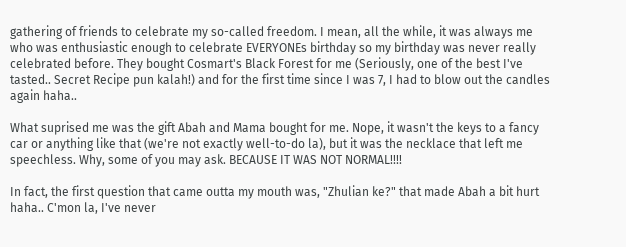gathering of friends to celebrate my so-called freedom. I mean, all the while, it was always me who was enthusiastic enough to celebrate EVERYONEs birthday so my birthday was never really celebrated before. They bought Cosmart's Black Forest for me (Seriously, one of the best I've tasted.. Secret Recipe pun kalah!) and for the first time since I was 7, I had to blow out the candles again haha..

What suprised me was the gift Abah and Mama bought for me. Nope, it wasn't the keys to a fancy car or anything like that (we're not exactly well-to-do la), but it was the necklace that left me speechless. Why, some of you may ask. BECAUSE IT WAS NOT NORMAL!!!!

In fact, the first question that came outta my mouth was, "Zhulian ke?" that made Abah a bit hurt haha.. C'mon la, I've never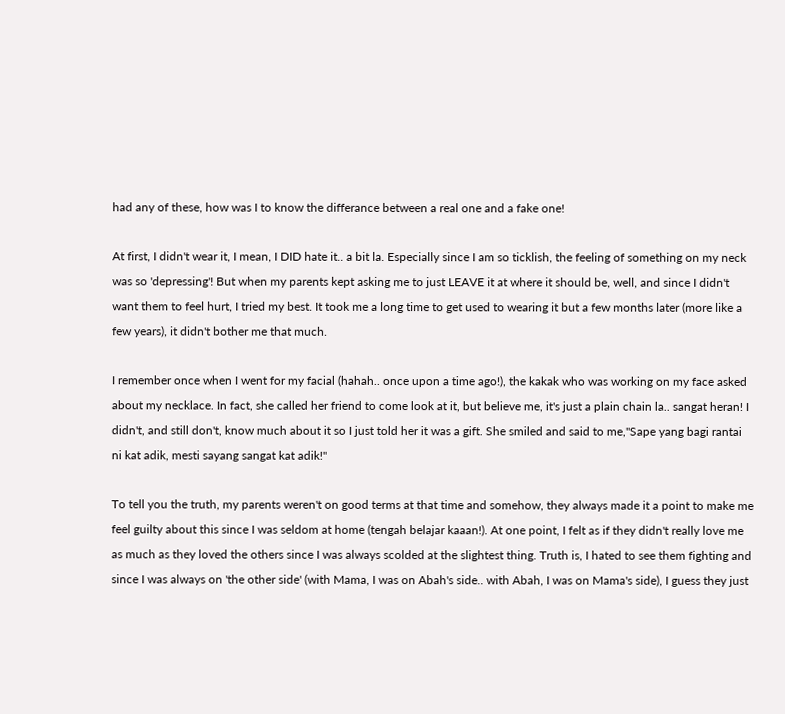had any of these, how was I to know the differance between a real one and a fake one!

At first, I didn't wear it, I mean, I DID hate it.. a bit la. Especially since I am so ticklish, the feeling of something on my neck was so 'depressing'! But when my parents kept asking me to just LEAVE it at where it should be, well, and since I didn't want them to feel hurt, I tried my best. It took me a long time to get used to wearing it but a few months later (more like a few years), it didn't bother me that much.

I remember once when I went for my facial (hahah.. once upon a time ago!), the kakak who was working on my face asked about my necklace. In fact, she called her friend to come look at it, but believe me, it's just a plain chain la.. sangat heran! I didn't, and still don't, know much about it so I just told her it was a gift. She smiled and said to me,"Sape yang bagi rantai ni kat adik, mesti sayang sangat kat adik!"

To tell you the truth, my parents weren't on good terms at that time and somehow, they always made it a point to make me feel guilty about this since I was seldom at home (tengah belajar kaaan!). At one point, I felt as if they didn't really love me as much as they loved the others since I was always scolded at the slightest thing. Truth is, I hated to see them fighting and since I was always on 'the other side' (with Mama, I was on Abah's side.. with Abah, I was on Mama's side), I guess they just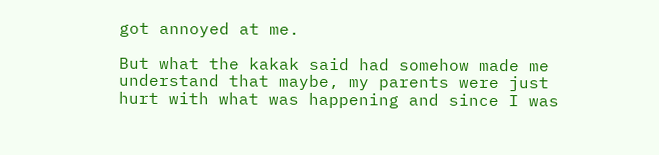got annoyed at me.

But what the kakak said had somehow made me understand that maybe, my parents were just hurt with what was happening and since I was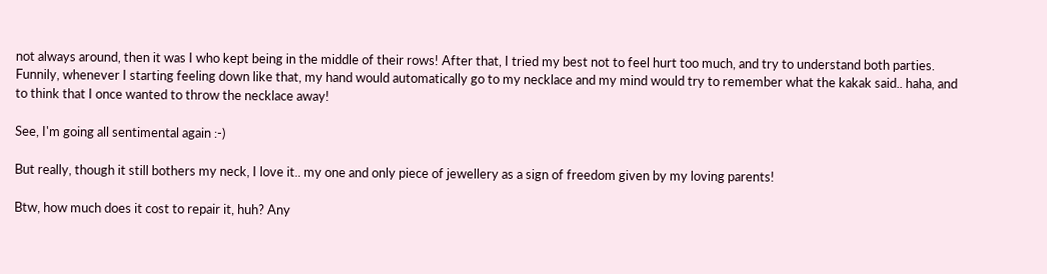not always around, then it was I who kept being in the middle of their rows! After that, I tried my best not to feel hurt too much, and try to understand both parties. Funnily, whenever I starting feeling down like that, my hand would automatically go to my necklace and my mind would try to remember what the kakak said.. haha, and to think that I once wanted to throw the necklace away!

See, I'm going all sentimental again :-)

But really, though it still bothers my neck, I love it.. my one and only piece of jewellery as a sign of freedom given by my loving parents!

Btw, how much does it cost to repair it, huh? Any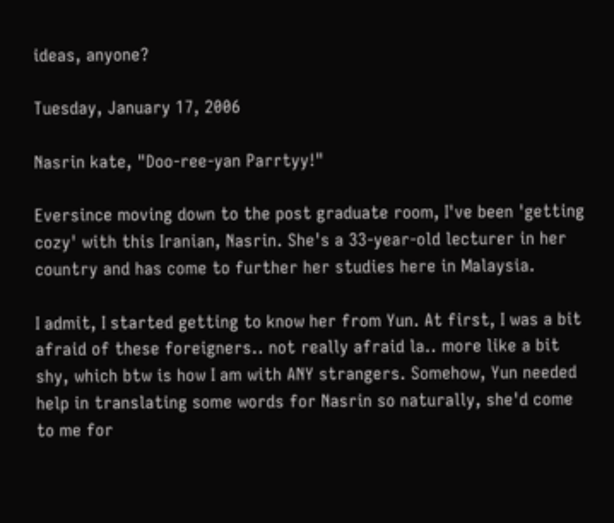ideas, anyone?

Tuesday, January 17, 2006

Nasrin kate, "Doo-ree-yan Parrtyy!"

Eversince moving down to the post graduate room, I've been 'getting cozy' with this Iranian, Nasrin. She's a 33-year-old lecturer in her country and has come to further her studies here in Malaysia.

I admit, I started getting to know her from Yun. At first, I was a bit afraid of these foreigners.. not really afraid la.. more like a bit shy, which btw is how I am with ANY strangers. Somehow, Yun needed help in translating some words for Nasrin so naturally, she'd come to me for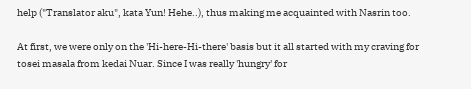help ("Translator aku", kata Yun! Hehe..), thus making me acquainted with Nasrin too.

At first, we were only on the 'Hi-here-Hi-there' basis but it all started with my craving for tosei masala from kedai Nuar. Since I was really 'hungry' for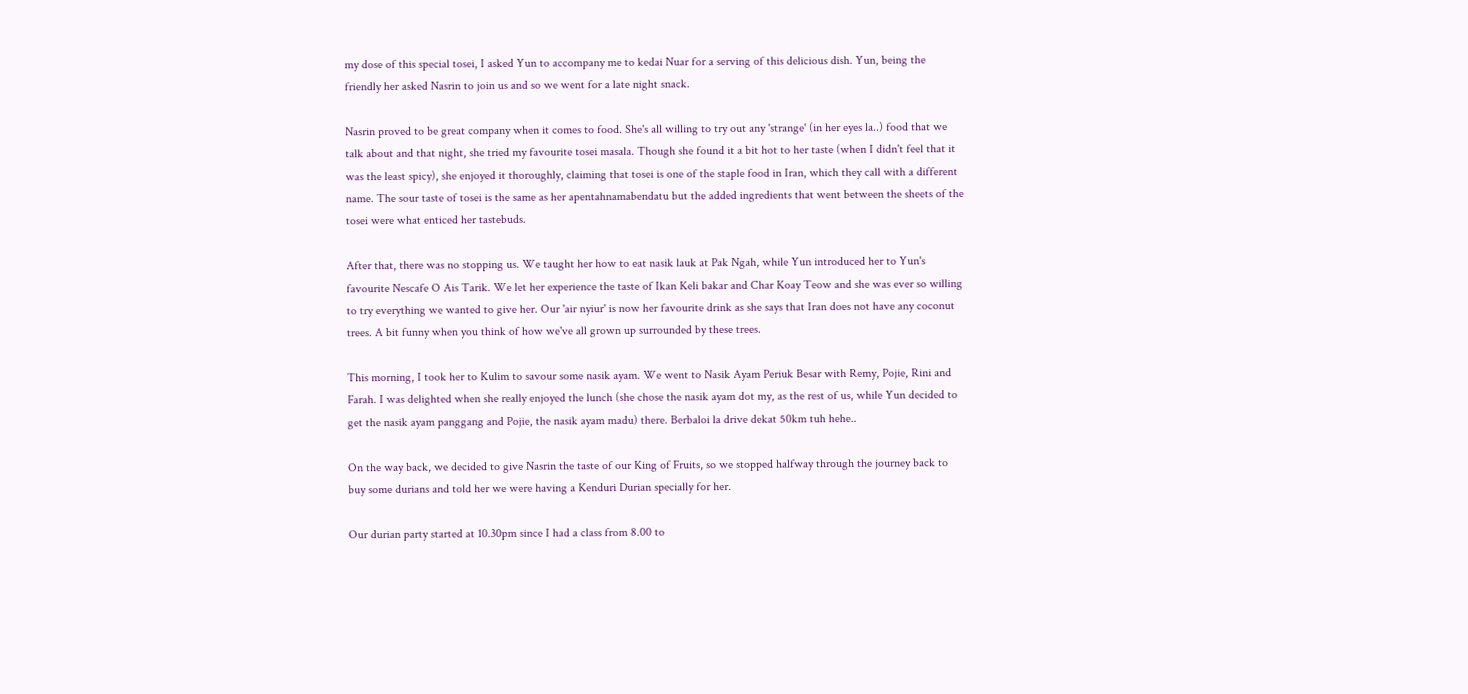my dose of this special tosei, I asked Yun to accompany me to kedai Nuar for a serving of this delicious dish. Yun, being the friendly her asked Nasrin to join us and so we went for a late night snack.

Nasrin proved to be great company when it comes to food. She's all willing to try out any 'strange' (in her eyes la..) food that we talk about and that night, she tried my favourite tosei masala. Though she found it a bit hot to her taste (when I didn't feel that it was the least spicy), she enjoyed it thoroughly, claiming that tosei is one of the staple food in Iran, which they call with a different name. The sour taste of tosei is the same as her apentahnamabendatu but the added ingredients that went between the sheets of the tosei were what enticed her tastebuds.

After that, there was no stopping us. We taught her how to eat nasik lauk at Pak Ngah, while Yun introduced her to Yun's favourite Nescafe O Ais Tarik. We let her experience the taste of Ikan Keli bakar and Char Koay Teow and she was ever so willing to try everything we wanted to give her. Our 'air nyiur' is now her favourite drink as she says that Iran does not have any coconut trees. A bit funny when you think of how we've all grown up surrounded by these trees.

This morning, I took her to Kulim to savour some nasik ayam. We went to Nasik Ayam Periuk Besar with Remy, Pojie, Rini and Farah. I was delighted when she really enjoyed the lunch (she chose the nasik ayam dot my, as the rest of us, while Yun decided to get the nasik ayam panggang and Pojie, the nasik ayam madu) there. Berbaloi la drive dekat 50km tuh hehe..

On the way back, we decided to give Nasrin the taste of our King of Fruits, so we stopped halfway through the journey back to buy some durians and told her we were having a Kenduri Durian specially for her.

Our durian party started at 10.30pm since I had a class from 8.00 to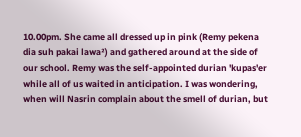10.00pm. She came all dressed up in pink (Remy pekena dia suh pakai lawa²) and gathered around at the side of our school. Remy was the self-appointed durian 'kupas'er while all of us waited in anticipation. I was wondering, when will Nasrin complain about the smell of durian, but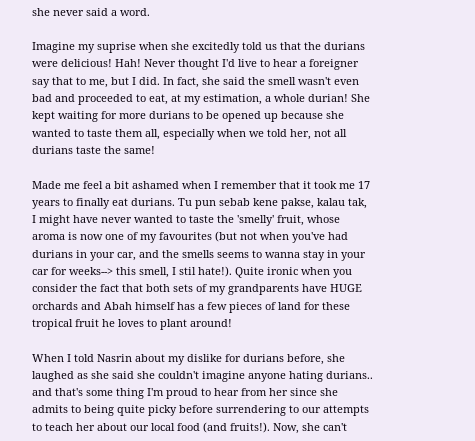she never said a word.

Imagine my suprise when she excitedly told us that the durians were delicious! Hah! Never thought I'd live to hear a foreigner say that to me, but I did. In fact, she said the smell wasn't even bad and proceeded to eat, at my estimation, a whole durian! She kept waiting for more durians to be opened up because she wanted to taste them all, especially when we told her, not all durians taste the same!

Made me feel a bit ashamed when I remember that it took me 17 years to finally eat durians. Tu pun sebab kene pakse, kalau tak, I might have never wanted to taste the 'smelly' fruit, whose aroma is now one of my favourites (but not when you've had durians in your car, and the smells seems to wanna stay in your car for weeks--> this smell, I stil hate!). Quite ironic when you consider the fact that both sets of my grandparents have HUGE orchards and Abah himself has a few pieces of land for these tropical fruit he loves to plant around!

When I told Nasrin about my dislike for durians before, she laughed as she said she couldn't imagine anyone hating durians.. and that's some thing I'm proud to hear from her since she admits to being quite picky before surrendering to our attempts to teach her about our local food (and fruits!). Now, she can't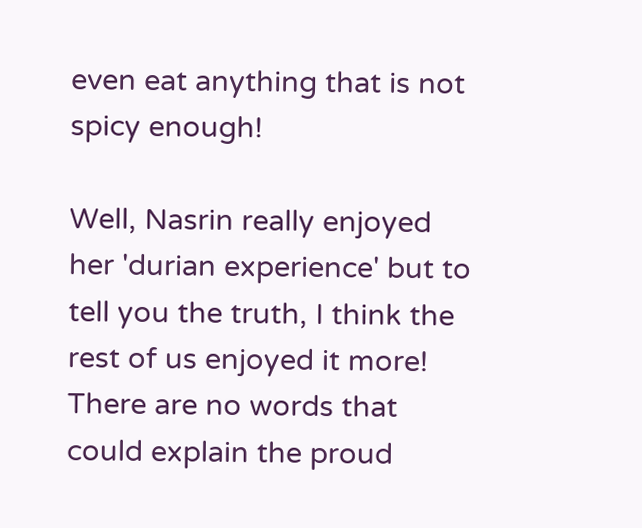even eat anything that is not spicy enough!

Well, Nasrin really enjoyed her 'durian experience' but to tell you the truth, I think the rest of us enjoyed it more! There are no words that could explain the proud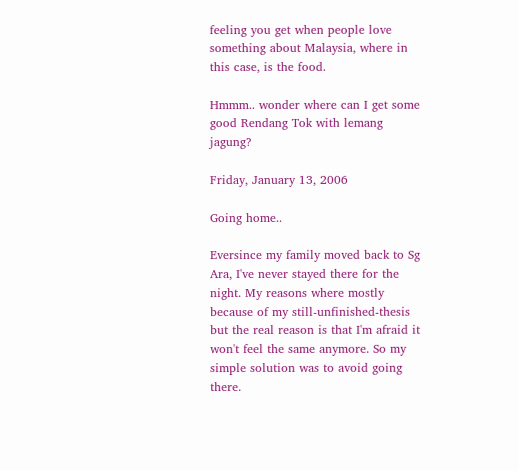feeling you get when people love something about Malaysia, where in this case, is the food.

Hmmm.. wonder where can I get some good Rendang Tok with lemang jagung?

Friday, January 13, 2006

Going home..

Eversince my family moved back to Sg Ara, I've never stayed there for the night. My reasons where mostly because of my still-unfinished-thesis but the real reason is that I'm afraid it won't feel the same anymore. So my simple solution was to avoid going there.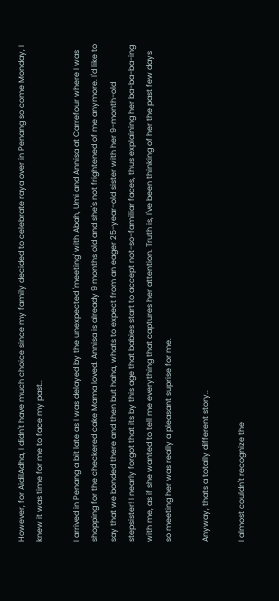However, for AidilAdha, I didn't have much choice since my family decided to celebrate raya over in Penang so come Monday, I knew it was time for me to face my past..

I arrived in Penang a bit late as I was delayed by the unexpected 'meeting' with Abah, Umi and Annisa at Carrefour where I was shopping for the checkered cake Mama loved. Annisa is already 9 months old and she's not frightened of me anymore. I'd like to say that we bonded there and then but haha, whats to expect from an eager 25-year-old sister with her 9-month-old stepsister! I nearly forgot that its by this age that babies start to accept not-so-familiar faces, thus explaining her ba-ba-ba-ing with me, as if she wanted to tell me everything that captures her attention. Truth is, I've been thinking of her the past few days so meeting her was really a pleasant suprise for me.

Anyway, thats a totally different story..

I almost couldn't recognize the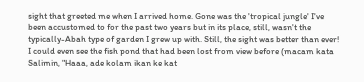sight that greeted me when I arrived home. Gone was the 'tropical jungle' I've been accustomed to for the past two years but in its place, still, wasn't the typically-Abah type of garden I grew up with. Still, the sight was better than ever! I could even see the fish pond that had been lost from view before (macam kata Salimin, "Haaa, ade kolam ikan ke kat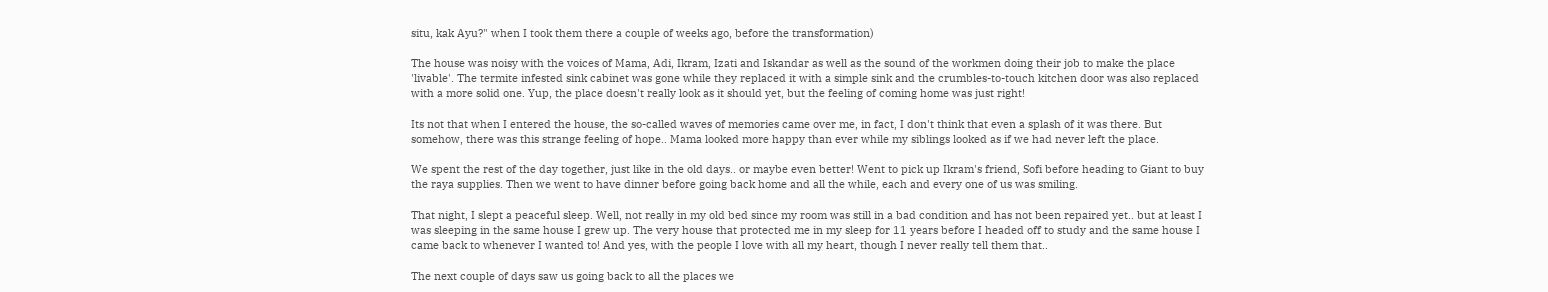situ, kak Ayu?" when I took them there a couple of weeks ago, before the transformation)

The house was noisy with the voices of Mama, Adi, Ikram, Izati and Iskandar as well as the sound of the workmen doing their job to make the place 'livable'. The termite infested sink cabinet was gone while they replaced it with a simple sink and the crumbles-to-touch kitchen door was also replaced with a more solid one. Yup, the place doesn't really look as it should yet, but the feeling of coming home was just right!

Its not that when I entered the house, the so-called waves of memories came over me, in fact, I don't think that even a splash of it was there. But somehow, there was this strange feeling of hope.. Mama looked more happy than ever while my siblings looked as if we had never left the place.

We spent the rest of the day together, just like in the old days.. or maybe even better! Went to pick up Ikram's friend, Sofi before heading to Giant to buy the raya supplies. Then we went to have dinner before going back home and all the while, each and every one of us was smiling.

That night, I slept a peaceful sleep. Well, not really in my old bed since my room was still in a bad condition and has not been repaired yet.. but at least I was sleeping in the same house I grew up. The very house that protected me in my sleep for 11 years before I headed off to study and the same house I came back to whenever I wanted to! And yes, with the people I love with all my heart, though I never really tell them that..

The next couple of days saw us going back to all the places we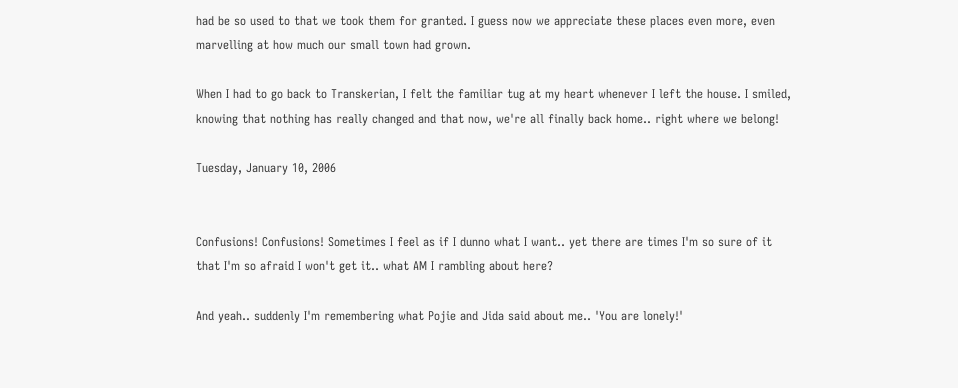had be so used to that we took them for granted. I guess now we appreciate these places even more, even marvelling at how much our small town had grown.

When I had to go back to Transkerian, I felt the familiar tug at my heart whenever I left the house. I smiled, knowing that nothing has really changed and that now, we're all finally back home.. right where we belong!

Tuesday, January 10, 2006


Confusions! Confusions! Sometimes I feel as if I dunno what I want.. yet there are times I'm so sure of it that I'm so afraid I won't get it.. what AM I rambling about here?

And yeah.. suddenly I'm remembering what Pojie and Jida said about me.. 'You are lonely!'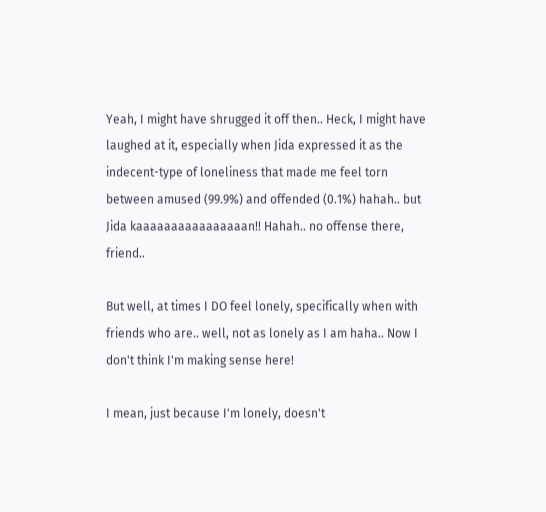Yeah, I might have shrugged it off then.. Heck, I might have laughed at it, especially when Jida expressed it as the indecent-type of loneliness that made me feel torn between amused (99.9%) and offended (0.1%) hahah.. but Jida kaaaaaaaaaaaaaaaan!! Hahah.. no offense there, friend..

But well, at times I DO feel lonely, specifically when with friends who are.. well, not as lonely as I am haha.. Now I don't think I'm making sense here!

I mean, just because I'm lonely, doesn't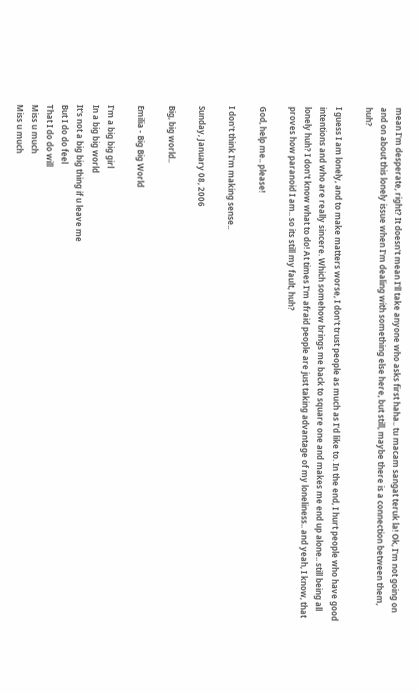mean I'm desperate, right? It doesn't mean I'll take anyone who asks first haha.. tu macam sangat teruk la! Ok, I'm not going on and on about this lonely issue when I'm dealing with something else here, but still, maybe there is a connection between them, huh?

I guess I am lonely, and to make matters worse, I don't trust people as much as I'd like to. In the end, I hurt people who have good intentions and who are really sincere. Which somehow brings me back to square one and makes me end up alone.. still being all lonely huh? I don't know what to do! At times I'm afraid people are just taking advantage of my loneliness.. and yeah, I know, that proves how paranoid I am.. so its still my fault, huh?

God, help me.. please!

I don't think I'm making sense..

Sunday, January 08, 2006

Big, big world..

Emilia - Big Big World

I'm a big big girl
In a big big world
It's not a big big thing if u leave me
But I do do feel
That I do do will
Miss u much
Miss u much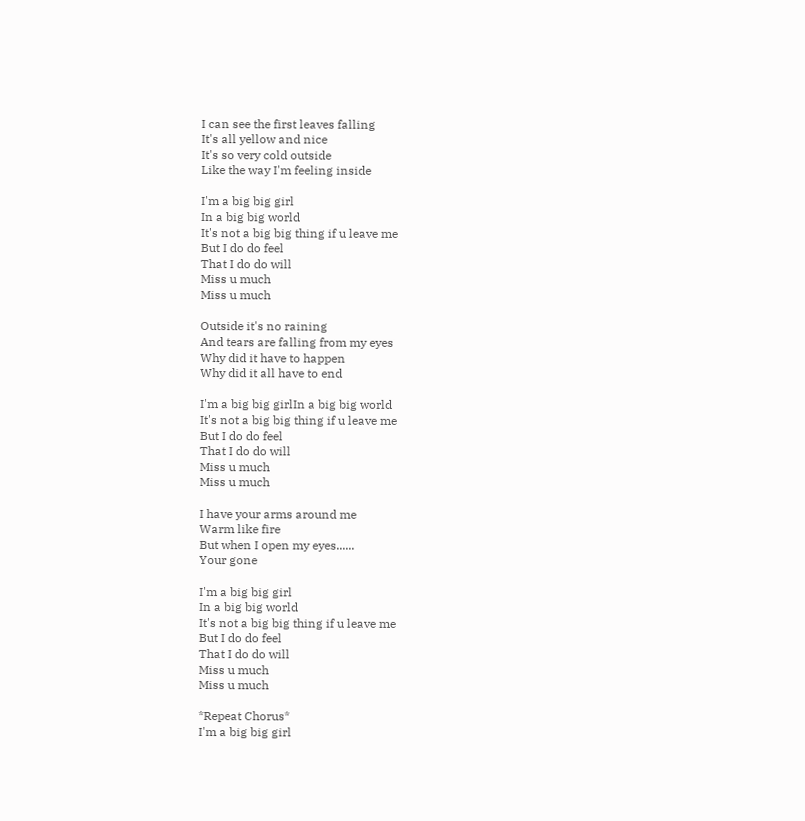I can see the first leaves falling
It's all yellow and nice
It's so very cold outside
Like the way I'm feeling inside

I'm a big big girl
In a big big world
It's not a big big thing if u leave me
But I do do feel
That I do do will
Miss u much
Miss u much

Outside it's no raining
And tears are falling from my eyes
Why did it have to happen
Why did it all have to end

I'm a big big girlIn a big big world
It's not a big big thing if u leave me
But I do do feel
That I do do will
Miss u much
Miss u much

I have your arms around me
Warm like fire
But when I open my eyes......
Your gone

I'm a big big girl
In a big big world
It's not a big big thing if u leave me
But I do do feel
That I do do will
Miss u much
Miss u much

*Repeat Chorus*
I'm a big big girl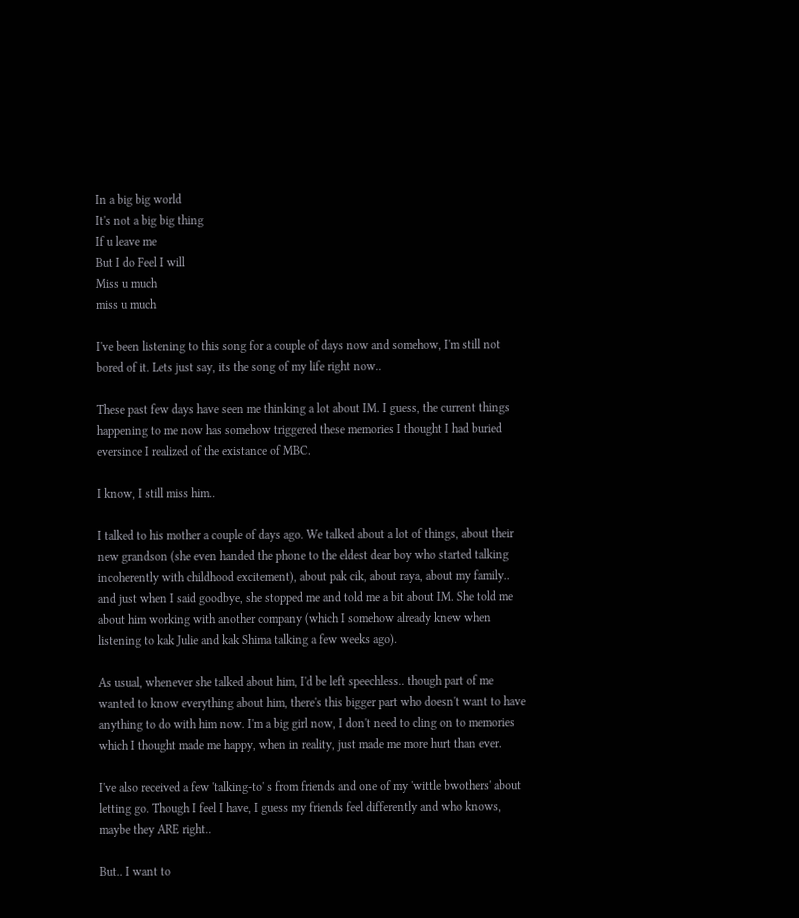In a big big world
It's not a big big thing
If u leave me
But I do Feel I will
Miss u much
miss u much

I've been listening to this song for a couple of days now and somehow, I'm still not bored of it. Lets just say, its the song of my life right now..

These past few days have seen me thinking a lot about IM. I guess, the current things happening to me now has somehow triggered these memories I thought I had buried eversince I realized of the existance of MBC.

I know, I still miss him..

I talked to his mother a couple of days ago. We talked about a lot of things, about their new grandson (she even handed the phone to the eldest dear boy who started talking incoherently with childhood excitement), about pak cik, about raya, about my family.. and just when I said goodbye, she stopped me and told me a bit about IM. She told me about him working with another company (which I somehow already knew when listening to kak Julie and kak Shima talking a few weeks ago).

As usual, whenever she talked about him, I'd be left speechless.. though part of me wanted to know everything about him, there's this bigger part who doesn't want to have anything to do with him now. I'm a big girl now, I don't need to cling on to memories which I thought made me happy, when in reality, just made me more hurt than ever.

I've also received a few 'talking-to' s from friends and one of my 'wittle bwothers' about letting go. Though I feel I have, I guess my friends feel differently and who knows, maybe they ARE right..

But.. I want to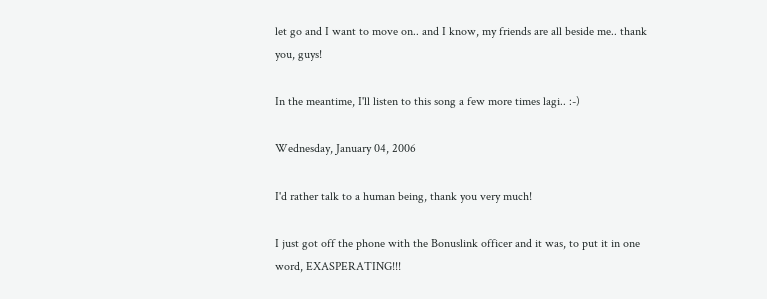let go and I want to move on.. and I know, my friends are all beside me.. thank you, guys!

In the meantime, I'll listen to this song a few more times lagi.. :-)

Wednesday, January 04, 2006

I'd rather talk to a human being, thank you very much!

I just got off the phone with the Bonuslink officer and it was, to put it in one word, EXASPERATING!!!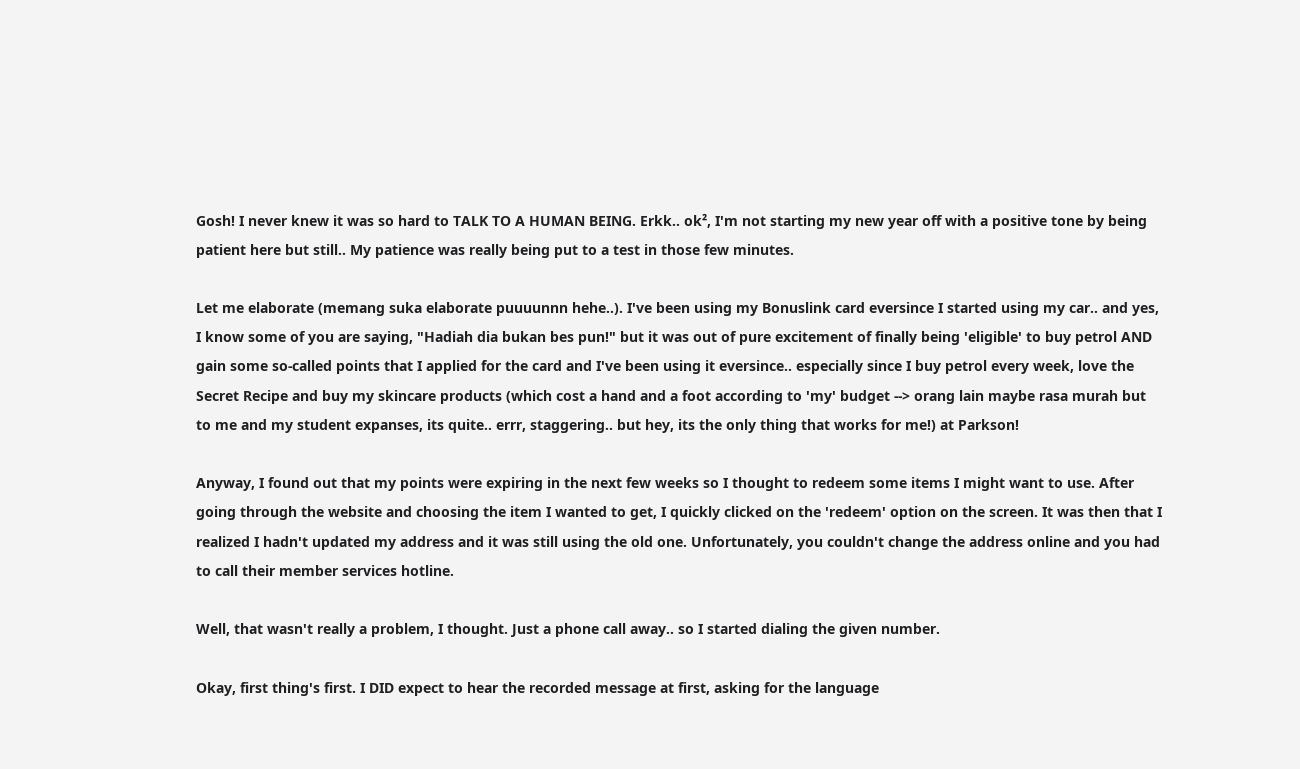Gosh! I never knew it was so hard to TALK TO A HUMAN BEING. Erkk.. ok², I'm not starting my new year off with a positive tone by being patient here but still.. My patience was really being put to a test in those few minutes.

Let me elaborate (memang suka elaborate puuuunnn hehe..). I've been using my Bonuslink card eversince I started using my car.. and yes, I know some of you are saying, "Hadiah dia bukan bes pun!" but it was out of pure excitement of finally being 'eligible' to buy petrol AND gain some so-called points that I applied for the card and I've been using it eversince.. especially since I buy petrol every week, love the Secret Recipe and buy my skincare products (which cost a hand and a foot according to 'my' budget --> orang lain maybe rasa murah but to me and my student expanses, its quite.. errr, staggering.. but hey, its the only thing that works for me!) at Parkson!

Anyway, I found out that my points were expiring in the next few weeks so I thought to redeem some items I might want to use. After going through the website and choosing the item I wanted to get, I quickly clicked on the 'redeem' option on the screen. It was then that I realized I hadn't updated my address and it was still using the old one. Unfortunately, you couldn't change the address online and you had to call their member services hotline.

Well, that wasn't really a problem, I thought. Just a phone call away.. so I started dialing the given number.

Okay, first thing's first. I DID expect to hear the recorded message at first, asking for the language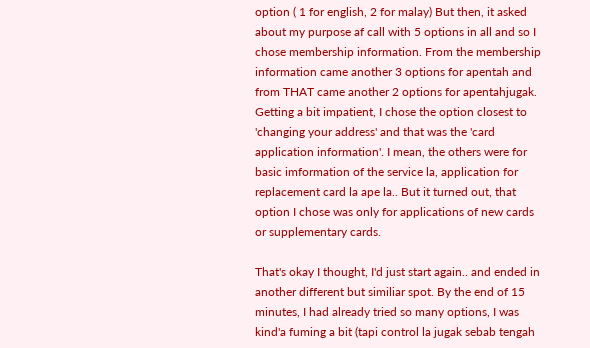option ( 1 for english, 2 for malay) But then, it asked about my purpose af call with 5 options in all and so I chose membership information. From the membership information came another 3 options for apentah and from THAT came another 2 options for apentahjugak. Getting a bit impatient, I chose the option closest to 'changing your address' and that was the 'card application information'. I mean, the others were for basic imformation of the service la, application for replacement card la ape la.. But it turned out, that option I chose was only for applications of new cards or supplementary cards.

That's okay I thought, I'd just start again.. and ended in another different but similiar spot. By the end of 15 minutes, I had already tried so many options, I was kind'a fuming a bit (tapi control la jugak sebab tengah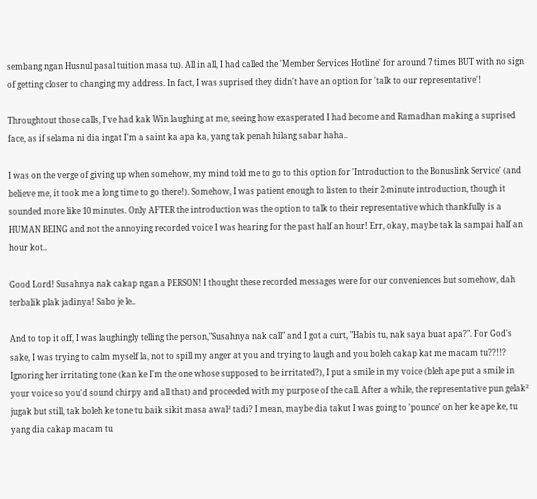sembang ngan Husnul pasal tuition masa tu). All in all, I had called the 'Member Services Hotline' for around 7 times BUT with no sign of getting closer to changing my address. In fact, I was suprised they didn't have an option for 'talk to our representative'!

Throughtout those calls, I've had kak Win laughing at me, seeing how exasperated I had become and Ramadhan making a suprised face, as if selama ni dia ingat I'm a saint ka apa ka, yang tak penah hilang sabar haha..

I was on the verge of giving up when somehow, my mind told me to go to this option for 'Introduction to the Bonuslink Service' (and believe me, it took me a long time to go there!). Somehow, I was patient enough to listen to their 2-minute introduction, though it sounded more like 10 minutes. Only AFTER the introduction was the option to talk to their representative which thankfully is a HUMAN BEING and not the annoying recorded voice I was hearing for the past half an hour! Err, okay, maybe tak la sampai half an hour kot..

Good Lord! Susahnya nak cakap ngan a PERSON! I thought these recorded messages were for our conveniences but somehow, dah terbalik plak jadinya! Sabo je le..

And to top it off, I was laughingly telling the person,"Susahnya nak call" and I got a curt, "Habis tu, nak saya buat apa?". For God's sake, I was trying to calm myself la, not to spill my anger at you and trying to laugh and you boleh cakap kat me macam tu??!!? Ignoring her irritating tone (kan ke I'm the one whose supposed to be irritated?), I put a smile in my voice (bleh ape put a smile in your voice so you'd sound chirpy and all that) and proceeded with my purpose of the call. After a while, the representative pun gelak² jugak but still, tak boleh ke tone tu baik sikit masa awal² tadi? I mean, maybe dia takut I was going to 'pounce' on her ke ape ke, tu yang dia cakap macam tu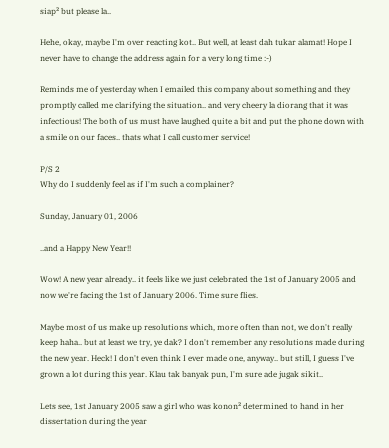siap² but please la..

Hehe, okay, maybe I'm over reacting kot.. But well, at least dah tukar alamat! Hope I never have to change the address again for a very long time :-)

Reminds me of yesterday when I emailed this company about something and they promptly called me clarifying the situation.. and very cheery la diorang that it was infectious! The both of us must have laughed quite a bit and put the phone down with a smile on our faces.. thats what I call customer service!

P/S 2
Why do I suddenly feel as if I'm such a complainer?

Sunday, January 01, 2006

..and a Happy New Year!!

Wow! A new year already.. it feels like we just celebrated the 1st of January 2005 and now we're facing the 1st of January 2006. Time sure flies.

Maybe most of us make up resolutions which, more often than not, we don't really keep haha.. but at least we try, ye dak? I don't remember any resolutions made during the new year. Heck! I don't even think I ever made one, anyway.. but still, I guess I've grown a lot during this year. Klau tak banyak pun, I'm sure ade jugak sikit..

Lets see, 1st January 2005 saw a girl who was konon² determined to hand in her dissertation during the year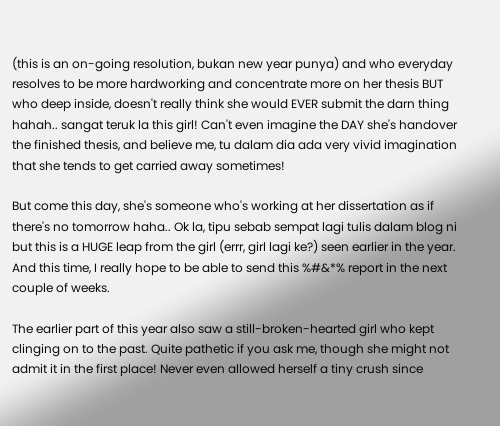(this is an on-going resolution, bukan new year punya) and who everyday resolves to be more hardworking and concentrate more on her thesis BUT who deep inside, doesn't really think she would EVER submit the darn thing hahah.. sangat teruk la this girl! Can't even imagine the DAY she's handover the finished thesis, and believe me, tu dalam dia ada very vivid imagination that she tends to get carried away sometimes!

But come this day, she's someone who's working at her dissertation as if there's no tomorrow haha.. Ok la, tipu sebab sempat lagi tulis dalam blog ni but this is a HUGE leap from the girl (errr, girl lagi ke?) seen earlier in the year. And this time, I really hope to be able to send this %#&*% report in the next couple of weeks.

The earlier part of this year also saw a still-broken-hearted girl who kept clinging on to the past. Quite pathetic if you ask me, though she might not admit it in the first place! Never even allowed herself a tiny crush since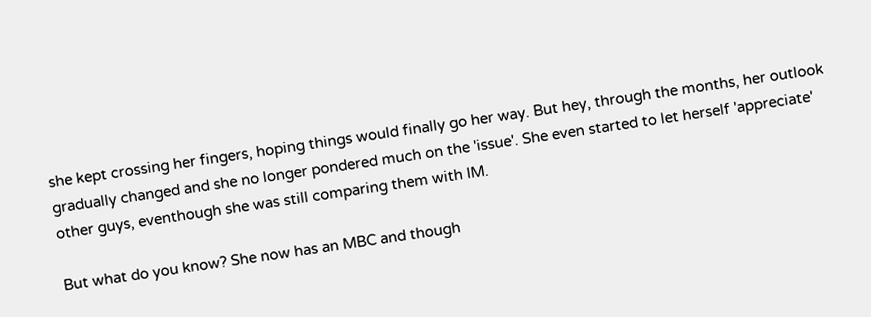she kept crossing her fingers, hoping things would finally go her way. But hey, through the months, her outlook gradually changed and she no longer pondered much on the 'issue'. She even started to let herself 'appreciate' other guys, eventhough she was still comparing them with IM.

But what do you know? She now has an MBC and though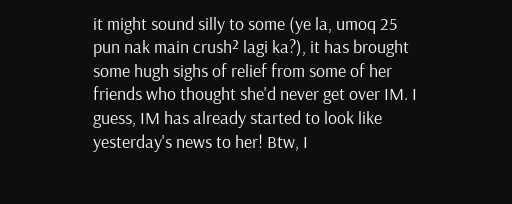it might sound silly to some (ye la, umoq 25 pun nak main crush² lagi ka?), it has brought some hugh sighs of relief from some of her friends who thought she'd never get over IM. I guess, IM has already started to look like yesterday's news to her! Btw, I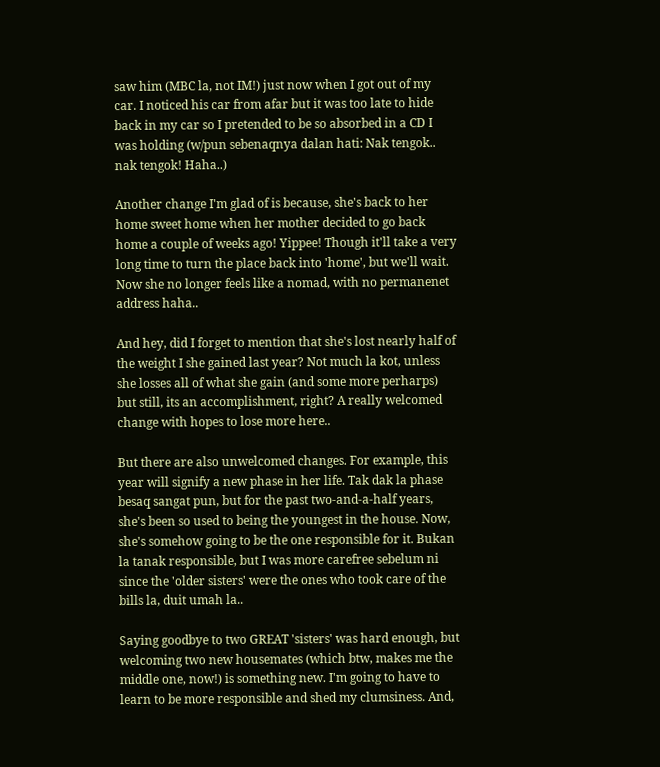saw him (MBC la, not IM!) just now when I got out of my car. I noticed his car from afar but it was too late to hide back in my car so I pretended to be so absorbed in a CD I was holding (w/pun sebenaqnya dalan hati: Nak tengok.. nak tengok! Haha..)

Another change I'm glad of is because, she's back to her home sweet home when her mother decided to go back home a couple of weeks ago! Yippee! Though it'll take a very long time to turn the place back into 'home', but we'll wait. Now she no longer feels like a nomad, with no permanenet address haha..

And hey, did I forget to mention that she's lost nearly half of the weight I she gained last year? Not much la kot, unless she losses all of what she gain (and some more perharps) but still, its an accomplishment, right? A really welcomed change with hopes to lose more here..

But there are also unwelcomed changes. For example, this year will signify a new phase in her life. Tak dak la phase besaq sangat pun, but for the past two-and-a-half years, she's been so used to being the youngest in the house. Now, she's somehow going to be the one responsible for it. Bukan la tanak responsible, but I was more carefree sebelum ni since the 'older sisters' were the ones who took care of the bills la, duit umah la..

Saying goodbye to two GREAT 'sisters' was hard enough, but welcoming two new housemates (which btw, makes me the middle one, now!) is something new. I'm going to have to learn to be more responsible and shed my clumsiness. And,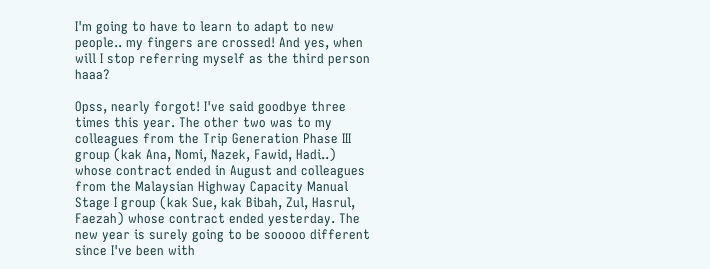I'm going to have to learn to adapt to new people.. my fingers are crossed! And yes, when will I stop referring myself as the third person haaa?

Opss, nearly forgot! I've said goodbye three times this year. The other two was to my colleagues from the Trip Generation Phase III group (kak Ana, Nomi, Nazek, Fawid, Hadi..) whose contract ended in August and colleagues from the Malaysian Highway Capacity Manual Stage I group (kak Sue, kak Bibah, Zul, Hasrul, Faezah) whose contract ended yesterday. The new year is surely going to be sooooo different since I've been with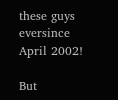these guys eversince April 2002!

But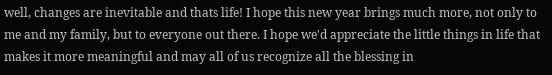well, changes are inevitable and thats life! I hope this new year brings much more, not only to me and my family, but to everyone out there. I hope we'd appreciate the little things in life that makes it more meaningful and may all of us recognize all the blessing in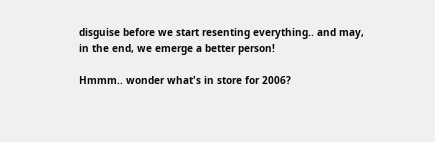disguise before we start resenting everything.. and may, in the end, we emerge a better person!

Hmmm.. wonder what's in store for 2006?